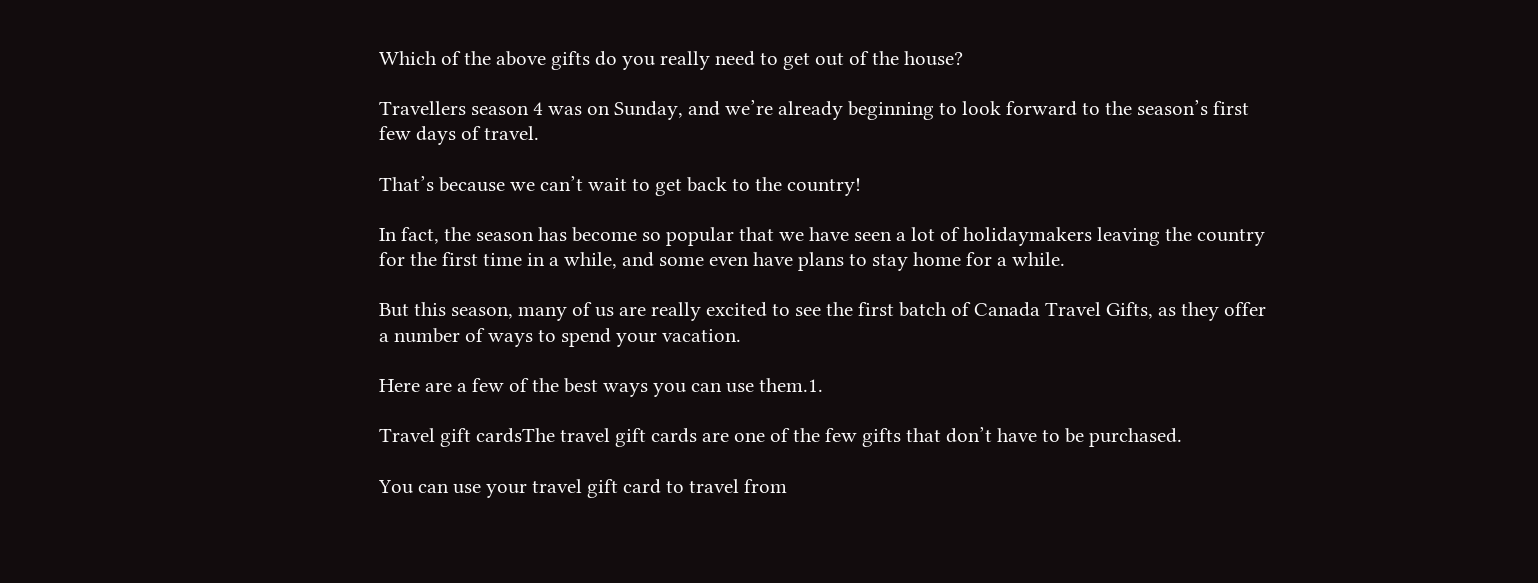Which of the above gifts do you really need to get out of the house?

Travellers season 4 was on Sunday, and we’re already beginning to look forward to the season’s first few days of travel.

That’s because we can’t wait to get back to the country!

In fact, the season has become so popular that we have seen a lot of holidaymakers leaving the country for the first time in a while, and some even have plans to stay home for a while.

But this season, many of us are really excited to see the first batch of Canada Travel Gifts, as they offer a number of ways to spend your vacation.

Here are a few of the best ways you can use them.1.

Travel gift cardsThe travel gift cards are one of the few gifts that don’t have to be purchased.

You can use your travel gift card to travel from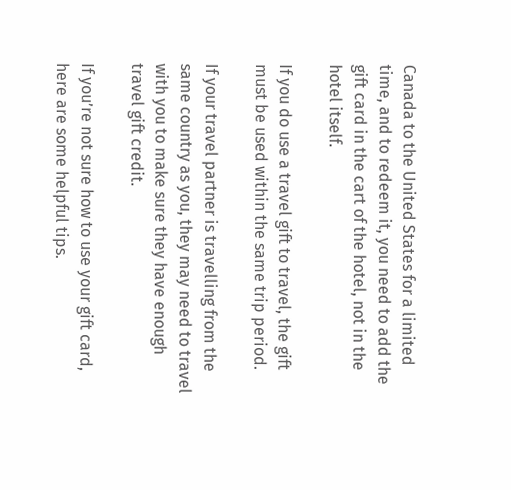Canada to the United States for a limited time, and to redeem it, you need to add the gift card in the cart of the hotel, not in the hotel itself.

If you do use a travel gift to travel, the gift must be used within the same trip period.

If your travel partner is travelling from the same country as you, they may need to travel with you to make sure they have enough travel gift credit.

If you’re not sure how to use your gift card, here are some helpful tips.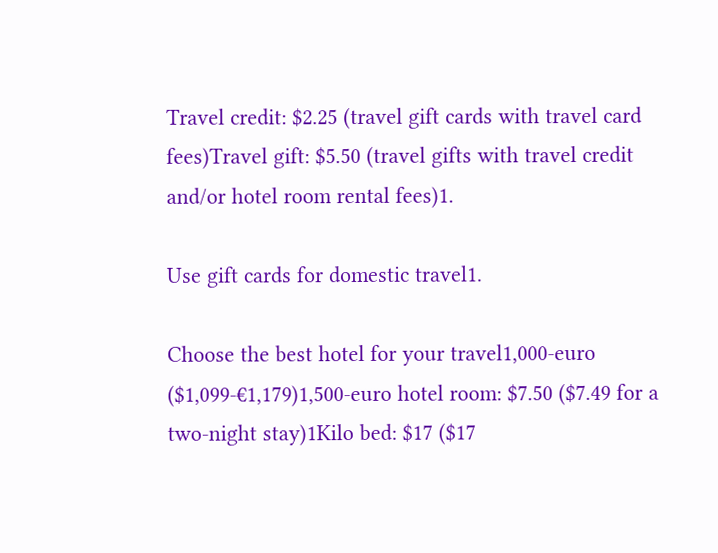Travel credit: $2.25 (travel gift cards with travel card fees)Travel gift: $5.50 (travel gifts with travel credit and/or hotel room rental fees)1.

Use gift cards for domestic travel1.

Choose the best hotel for your travel1,000-euro ($1,099-€1,179)1,500-euro hotel room: $7.50 ($7.49 for a two-night stay)1Kilo bed: $17 ($17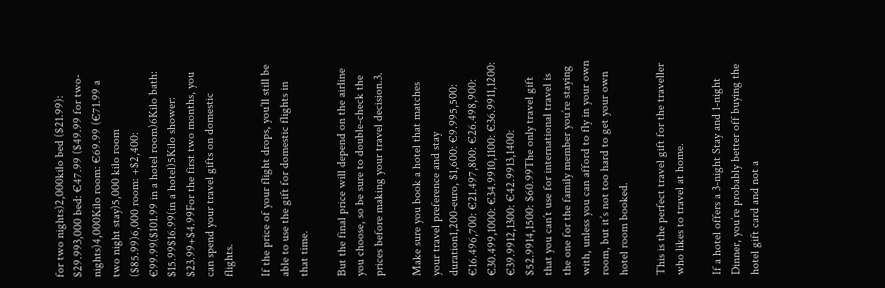for two nights)2,000kilo bed ($21.99): $29.993,000 bed: €47.99 ($49.99 for two- nights)4,000Kilo room: €69.99 (€71.99 a two night stay)5,000 kilo room ($85.99)6,000 room: +$2,400: €99.99($101.99 in a hotel room)6Kilo bath: $15.99$16.99(in a hotel)5Kilo shower: $23.99+$4.99For the first two months, you can spend your travel gifts on domestic flights.

If the price of your flight drops, you’ll still be able to use the gift for domestic flights in that time.

But the final price will depend on the airline you choose, so be sure to double-check the prices before making your travel decision.3.

Make sure you book a hotel that matches your travel preference and stay duration1,200-euro, $1,600: €9.995,500: €16.496,700: €21.497,800: €26.498,900: €30.499,1000: €34.9910,1100: €36.9911,1200: €39.9912,1300: €42.9913,1400: $52.9914,1500: $60.99The only travel gift that you can’t use for international travel is the one for the family member you’re staying with, unless you can afford to fly in your own room, but it’s not too hard to get your own hotel room booked.

This is the perfect travel gift for the traveller who likes to travel at home.

If a hotel offers a 3-night Stay and 1-night Dinner, you’re probably better off buying the hotel gift card and not a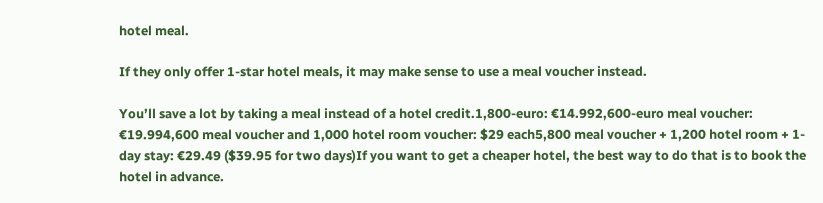hotel meal.

If they only offer 1-star hotel meals, it may make sense to use a meal voucher instead.

You’ll save a lot by taking a meal instead of a hotel credit.1,800-euro: €14.992,600-euro meal voucher: €19.994,600 meal voucher and 1,000 hotel room voucher: $29 each5,800 meal voucher + 1,200 hotel room + 1-day stay: €29.49 ($39.95 for two days)If you want to get a cheaper hotel, the best way to do that is to book the hotel in advance.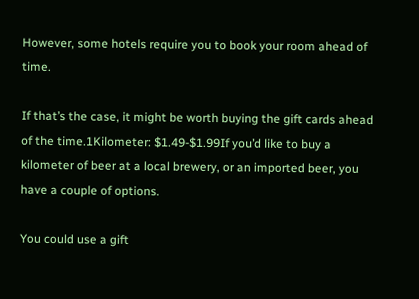However, some hotels require you to book your room ahead of time.

If that’s the case, it might be worth buying the gift cards ahead of the time.1Kilometer: $1.49-$1.99If you’d like to buy a kilometer of beer at a local brewery, or an imported beer, you have a couple of options.

You could use a gift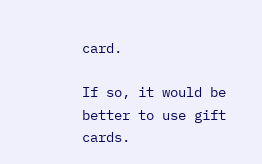card.

If so, it would be better to use gift cards.